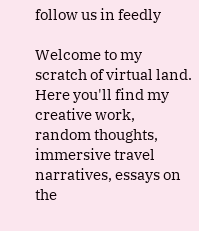follow us in feedly

Welcome to my scratch of virtual land. Here you'll find my creative work, random thoughts, immersive travel narratives, essays on the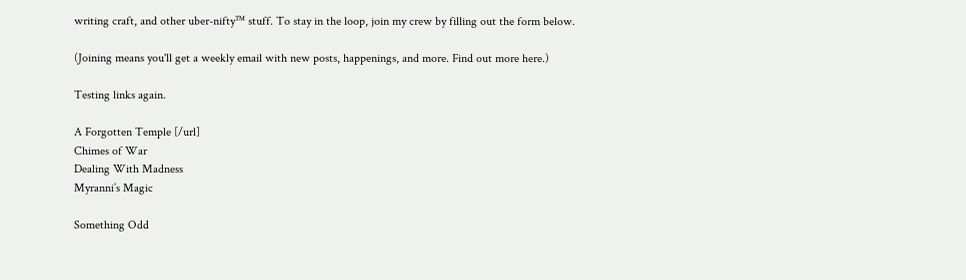writing craft, and other uber-nifty™ stuff. To stay in the loop, join my crew by filling out the form below.

(Joining means you'll get a weekly email with new posts, happenings, and more. Find out more here.)

Testing links again.

A Forgotten Temple [/url]
Chimes of War
Dealing With Madness
Myranni’s Magic

Something Odd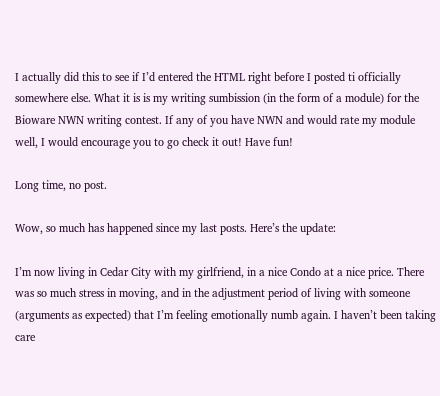I actually did this to see if I’d entered the HTML right before I posted ti officially somewhere else. What it is is my writing sumbission (in the form of a module) for the Bioware NWN writing contest. If any of you have NWN and would rate my module well, I would encourage you to go check it out! Have fun!

Long time, no post.

Wow, so much has happened since my last posts. Here’s the update:

I’m now living in Cedar City with my girlfriend, in a nice Condo at a nice price. There was so much stress in moving, and in the adjustment period of living with someone (arguments as expected) that I’m feeling emotionally numb again. I haven’t been taking care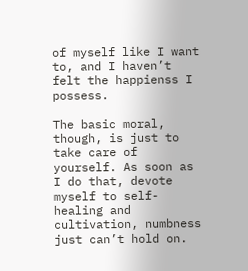of myself like I want to, and I haven’t felt the happienss I possess.

The basic moral, though, is just to take care of yourself. As soon as I do that, devote myself to self-healing and cultivation, numbness just can’t hold on.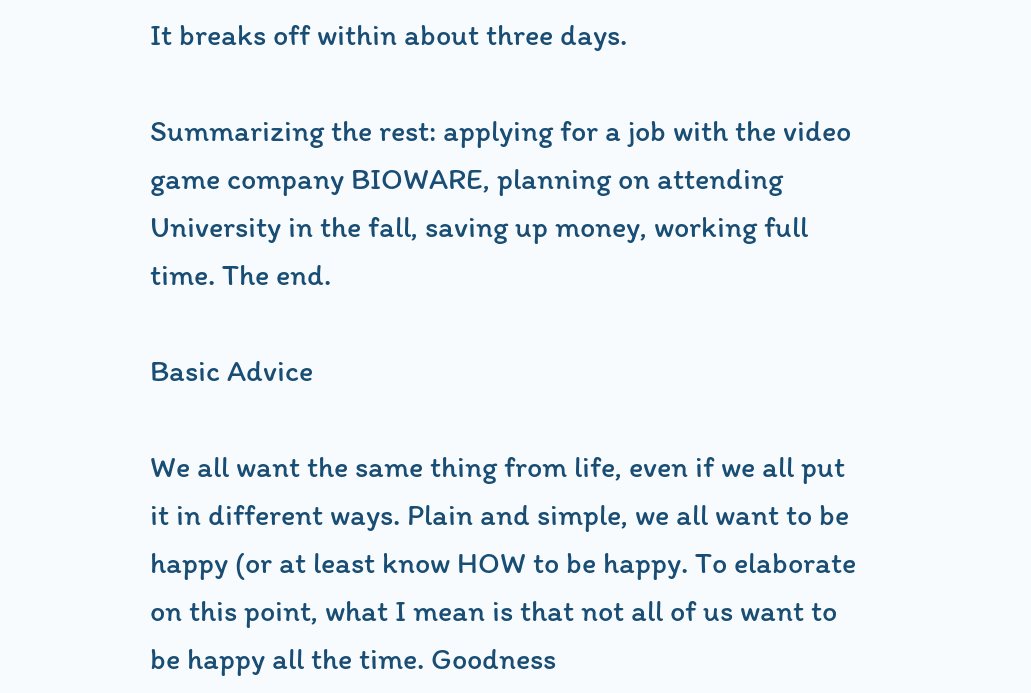It breaks off within about three days.

Summarizing the rest: applying for a job with the video game company BIOWARE, planning on attending University in the fall, saving up money, working full time. The end.

Basic Advice

We all want the same thing from life, even if we all put it in different ways. Plain and simple, we all want to be happy (or at least know HOW to be happy. To elaborate on this point, what I mean is that not all of us want to be happy all the time. Goodness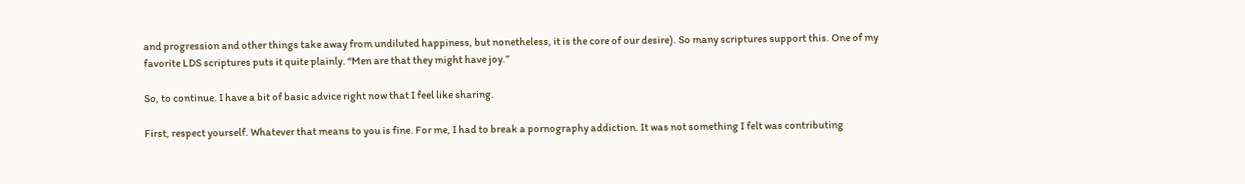and progression and other things take away from undiluted happiness, but nonetheless, it is the core of our desire). So many scriptures support this. One of my favorite LDS scriptures puts it quite plainly. “Men are that they might have joy.”

So, to continue. I have a bit of basic advice right now that I feel like sharing.

First, respect yourself. Whatever that means to you is fine. For me, I had to break a pornography addiction. It was not something I felt was contributing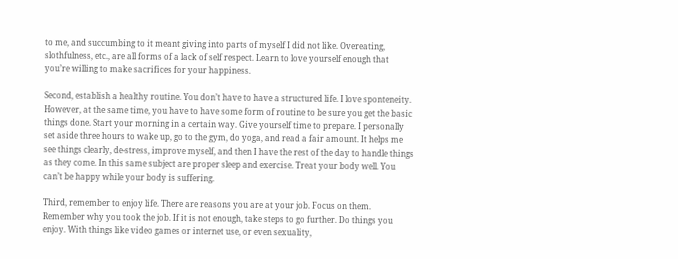to me, and succumbing to it meant giving into parts of myself I did not like. Overeating, slothfulness, etc., are all forms of a lack of self respect. Learn to love yourself enough that you’re willing to make sacrifices for your happiness.

Second, establish a healthy routine. You don’t have to have a structured life. I love sponteneity. However, at the same time, you have to have some form of routine to be sure you get the basic things done. Start your morning in a certain way. Give yourself time to prepare. I personally set aside three hours to wake up, go to the gym, do yoga, and read a fair amount. It helps me see things clearly, de-stress, improve myself, and then I have the rest of the day to handle things as they come. In this same subject are proper sleep and exercise. Treat your body well. You can’t be happy while your body is suffering.

Third, remember to enjoy life. There are reasons you are at your job. Focus on them. Remember why you took the job. If it is not enough, take steps to go further. Do things you enjoy. With things like video games or internet use, or even sexuality,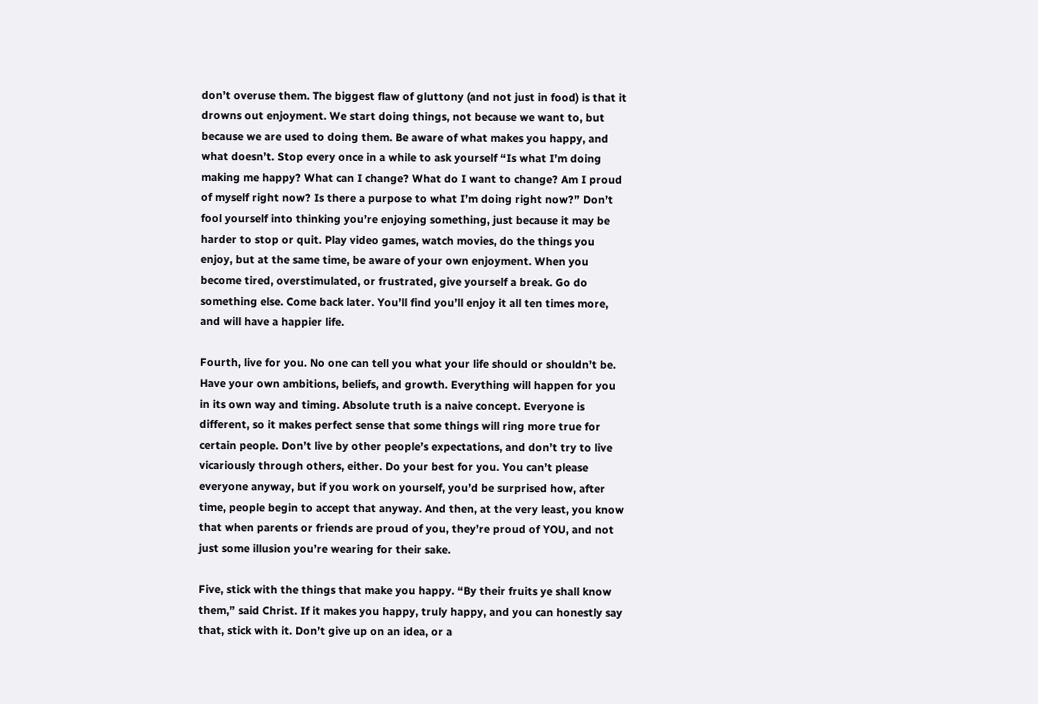don’t overuse them. The biggest flaw of gluttony (and not just in food) is that it drowns out enjoyment. We start doing things, not because we want to, but because we are used to doing them. Be aware of what makes you happy, and what doesn’t. Stop every once in a while to ask yourself “Is what I’m doing making me happy? What can I change? What do I want to change? Am I proud of myself right now? Is there a purpose to what I’m doing right now?” Don’t fool yourself into thinking you’re enjoying something, just because it may be harder to stop or quit. Play video games, watch movies, do the things you enjoy, but at the same time, be aware of your own enjoyment. When you become tired, overstimulated, or frustrated, give yourself a break. Go do something else. Come back later. You’ll find you’ll enjoy it all ten times more, and will have a happier life.

Fourth, live for you. No one can tell you what your life should or shouldn’t be. Have your own ambitions, beliefs, and growth. Everything will happen for you in its own way and timing. Absolute truth is a naive concept. Everyone is different, so it makes perfect sense that some things will ring more true for certain people. Don’t live by other people’s expectations, and don’t try to live vicariously through others, either. Do your best for you. You can’t please everyone anyway, but if you work on yourself, you’d be surprised how, after time, people begin to accept that anyway. And then, at the very least, you know that when parents or friends are proud of you, they’re proud of YOU, and not just some illusion you’re wearing for their sake.

Five, stick with the things that make you happy. “By their fruits ye shall know them,” said Christ. If it makes you happy, truly happy, and you can honestly say that, stick with it. Don’t give up on an idea, or a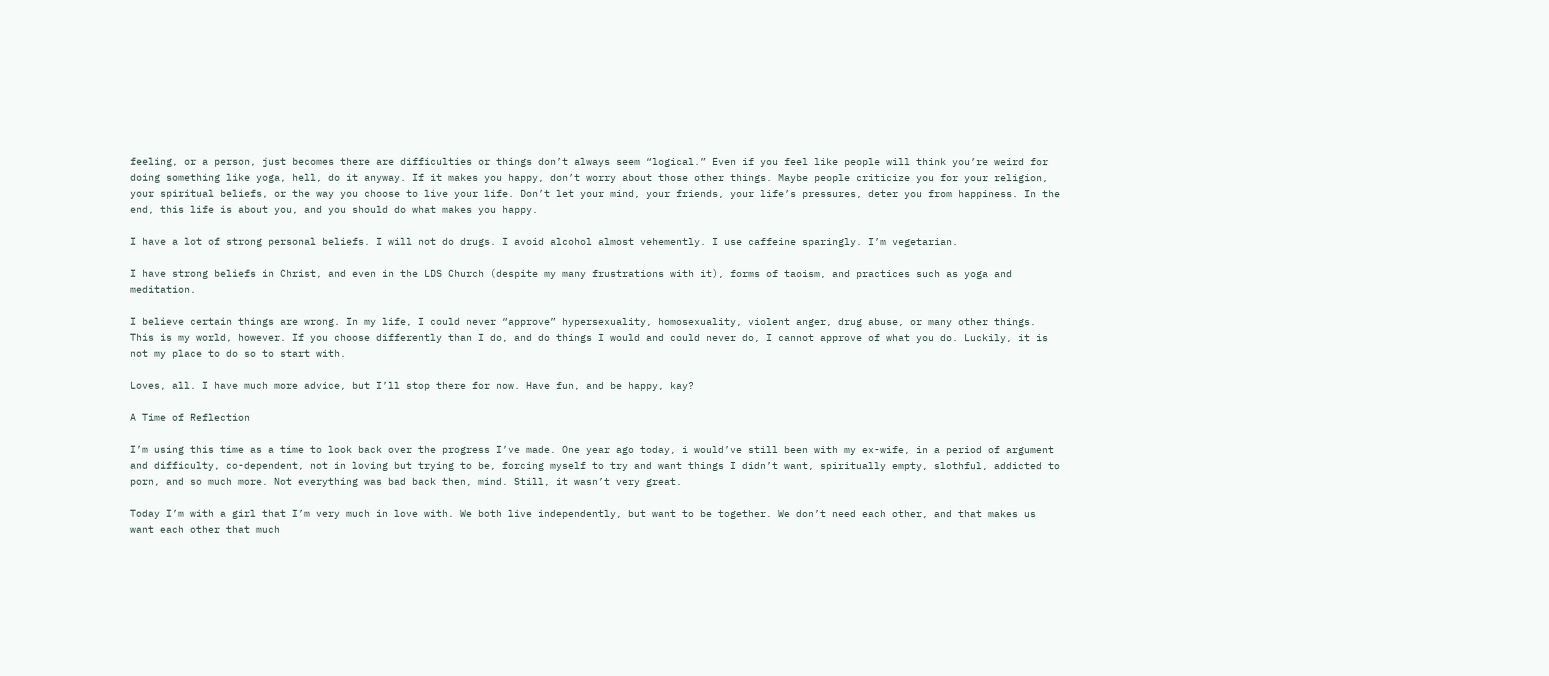feeling, or a person, just becomes there are difficulties or things don’t always seem “logical.” Even if you feel like people will think you’re weird for doing something like yoga, hell, do it anyway. If it makes you happy, don’t worry about those other things. Maybe people criticize you for your religion, your spiritual beliefs, or the way you choose to live your life. Don’t let your mind, your friends, your life’s pressures, deter you from happiness. In the end, this life is about you, and you should do what makes you happy.

I have a lot of strong personal beliefs. I will not do drugs. I avoid alcohol almost vehemently. I use caffeine sparingly. I’m vegetarian.

I have strong beliefs in Christ, and even in the LDS Church (despite my many frustrations with it), forms of taoism, and practices such as yoga and meditation.

I believe certain things are wrong. In my life, I could never “approve” hypersexuality, homosexuality, violent anger, drug abuse, or many other things. This is my world, however. If you choose differently than I do, and do things I would and could never do, I cannot approve of what you do. Luckily, it is not my place to do so to start with.

Loves, all. I have much more advice, but I’ll stop there for now. Have fun, and be happy, kay?

A Time of Reflection

I’m using this time as a time to look back over the progress I’ve made. One year ago today, i would’ve still been with my ex-wife, in a period of argument and difficulty, co-dependent, not in loving but trying to be, forcing myself to try and want things I didn’t want, spiritually empty, slothful, addicted to porn, and so much more. Not everything was bad back then, mind. Still, it wasn’t very great.

Today I’m with a girl that I’m very much in love with. We both live independently, but want to be together. We don’t need each other, and that makes us want each other that much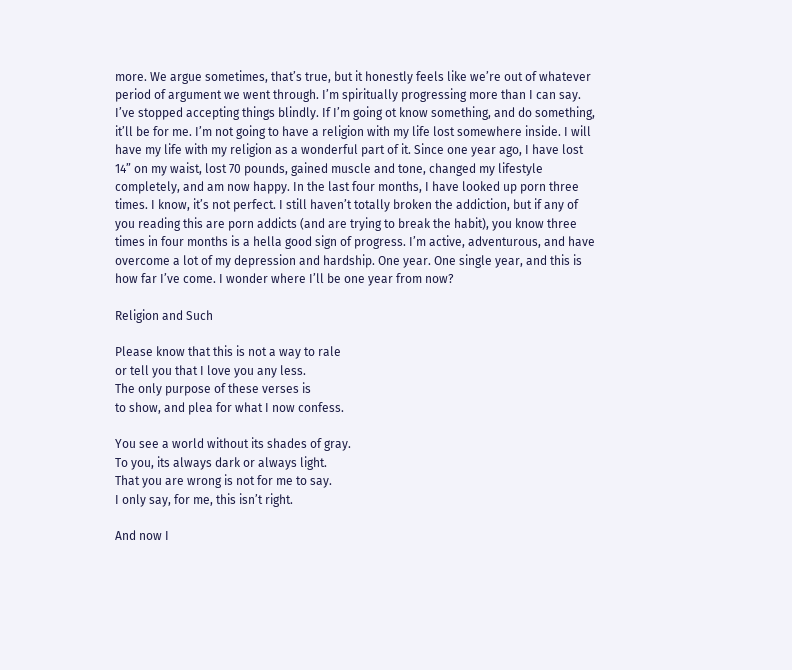more. We argue sometimes, that’s true, but it honestly feels like we’re out of whatever period of argument we went through. I’m spiritually progressing more than I can say. I’ve stopped accepting things blindly. If I’m going ot know something, and do something, it’ll be for me. I’m not going to have a religion with my life lost somewhere inside. I will have my life with my religion as a wonderful part of it. Since one year ago, I have lost 14” on my waist, lost 70 pounds, gained muscle and tone, changed my lifestyle completely, and am now happy. In the last four months, I have looked up porn three times. I know, it’s not perfect. I still haven’t totally broken the addiction, but if any of you reading this are porn addicts (and are trying to break the habit), you know three times in four months is a hella good sign of progress. I’m active, adventurous, and have overcome a lot of my depression and hardship. One year. One single year, and this is how far I’ve come. I wonder where I’ll be one year from now?

Religion and Such

Please know that this is not a way to rale
or tell you that I love you any less.
The only purpose of these verses is
to show, and plea for what I now confess.

You see a world without its shades of gray.
To you, its always dark or always light.
That you are wrong is not for me to say.
I only say, for me, this isn’t right.

And now I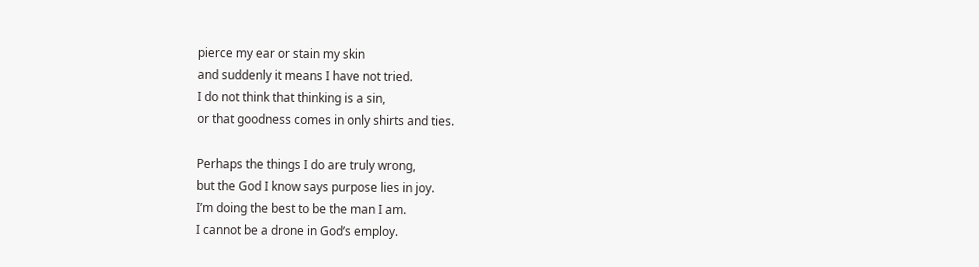pierce my ear or stain my skin
and suddenly it means I have not tried.
I do not think that thinking is a sin,
or that goodness comes in only shirts and ties.

Perhaps the things I do are truly wrong,
but the God I know says purpose lies in joy.
I’m doing the best to be the man I am.
I cannot be a drone in God’s employ.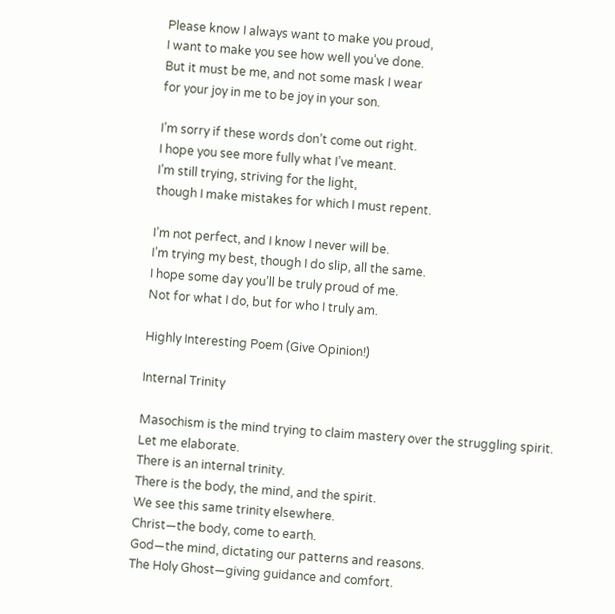Please know I always want to make you proud,
I want to make you see how well you’ve done.
But it must be me, and not some mask I wear
for your joy in me to be joy in your son.

I’m sorry if these words don’t come out right.
I hope you see more fully what I’ve meant.
I’m still trying, striving for the light,
though I make mistakes for which I must repent.

I’m not perfect, and I know I never will be.
I’m trying my best, though I do slip, all the same.
I hope some day you’ll be truly proud of me.
Not for what I do, but for who I truly am.

Highly Interesting Poem (Give Opinion!)

Internal Trinity

Masochism is the mind trying to claim mastery over the struggling spirit.
Let me elaborate.
There is an internal trinity.
There is the body, the mind, and the spirit.
We see this same trinity elsewhere.
Christ—the body, come to earth.
God—the mind, dictating our patterns and reasons.
The Holy Ghost—giving guidance and comfort.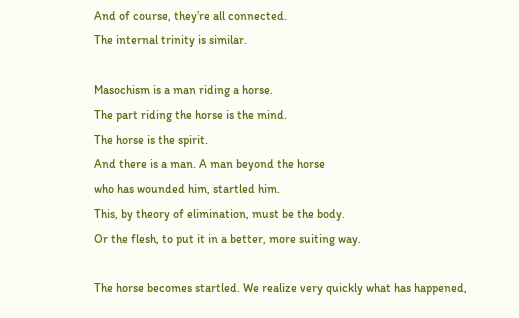And of course, they’re all connected.
The internal trinity is similar.

Masochism is a man riding a horse.
The part riding the horse is the mind.
The horse is the spirit.
And there is a man. A man beyond the horse
who has wounded him, startled him.
This, by theory of elimination, must be the body.
Or the flesh, to put it in a better, more suiting way.

The horse becomes startled. We realize very quickly what has happened,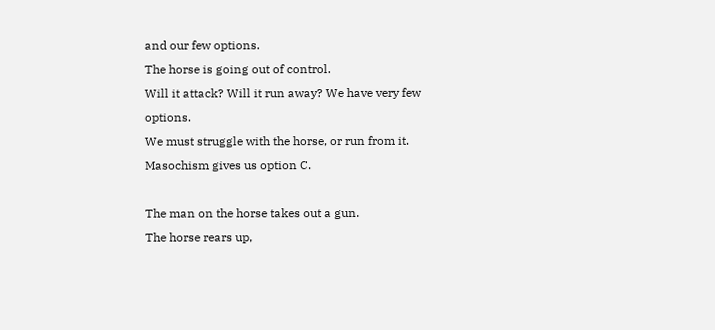and our few options.
The horse is going out of control.
Will it attack? Will it run away? We have very few options.
We must struggle with the horse, or run from it.
Masochism gives us option C.

The man on the horse takes out a gun.
The horse rears up,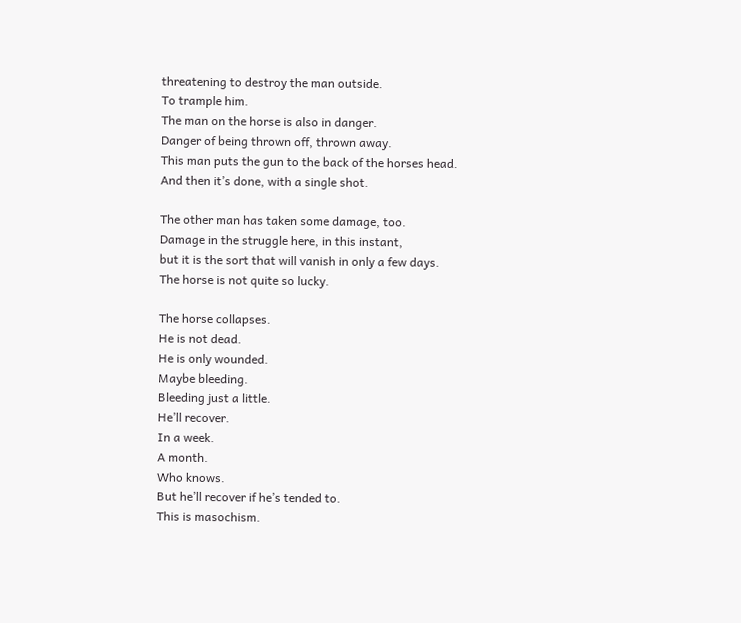threatening to destroy the man outside.
To trample him.
The man on the horse is also in danger.
Danger of being thrown off, thrown away.
This man puts the gun to the back of the horses head.
And then it’s done, with a single shot.

The other man has taken some damage, too.
Damage in the struggle here, in this instant,
but it is the sort that will vanish in only a few days.
The horse is not quite so lucky.

The horse collapses.
He is not dead.
He is only wounded.
Maybe bleeding.
Bleeding just a little.
He’ll recover.
In a week.
A month.
Who knows.
But he’ll recover if he’s tended to.
This is masochism.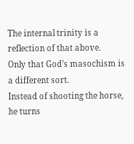The internal trinity is a reflection of that above.
Only that God’s masochism is a different sort.
Instead of shooting the horse,
he turns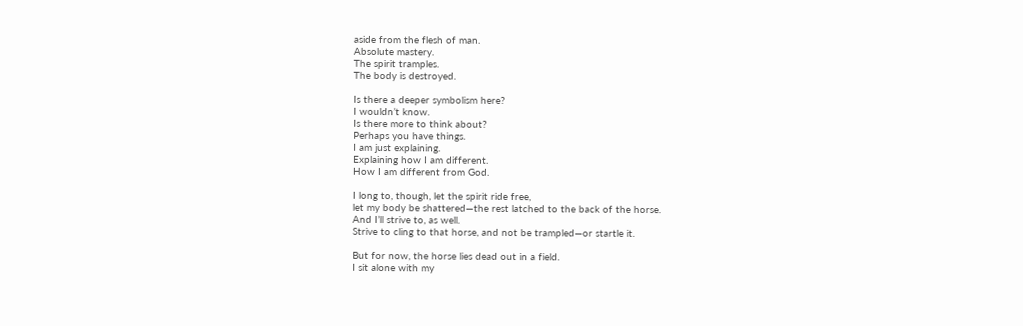aside from the flesh of man.
Absolute mastery.
The spirit tramples.
The body is destroyed.

Is there a deeper symbolism here?
I wouldn’t know.
Is there more to think about?
Perhaps you have things.
I am just explaining.
Explaining how I am different.
How I am different from God.

I long to, though, let the spirit ride free,
let my body be shattered—the rest latched to the back of the horse.
And I’ll strive to, as well.
Strive to cling to that horse, and not be trampled—or startle it.

But for now, the horse lies dead out in a field.
I sit alone with my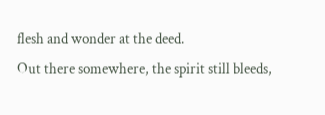flesh and wonder at the deed.
Out there somewhere, the spirit still bleeds,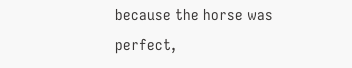because the horse was perfect,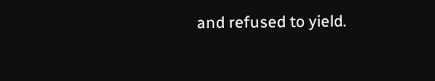and refused to yield.